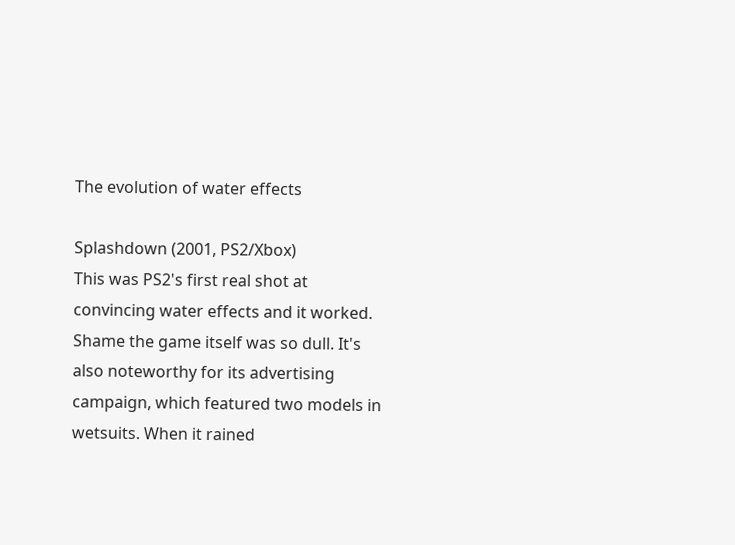The evolution of water effects

Splashdown (2001, PS2/Xbox)
This was PS2's first real shot at convincing water effects and it worked. Shame the game itself was so dull. It's also noteworthy for its advertising campaign, which featured two models in wetsuits. When it rained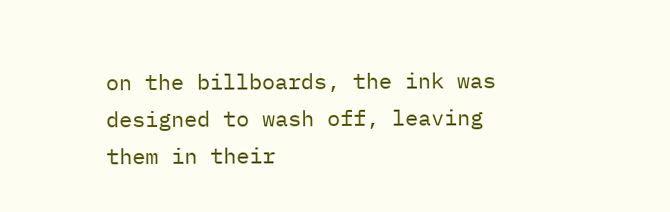on the billboards, the ink was designed to wash off, leaving them in their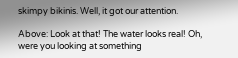skimpy bikinis. Well, it got our attention.

Above: Look at that! The water looks real! Oh, were you looking at something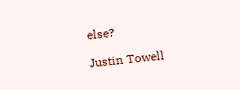else?

Justin Towell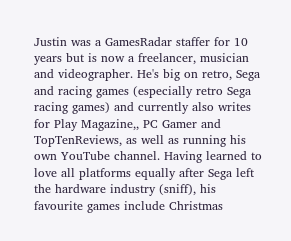Justin was a GamesRadar staffer for 10 years but is now a freelancer, musician and videographer. He's big on retro, Sega and racing games (especially retro Sega racing games) and currently also writes for Play Magazine,, PC Gamer and TopTenReviews, as well as running his own YouTube channel. Having learned to love all platforms equally after Sega left the hardware industry (sniff), his favourite games include Christmas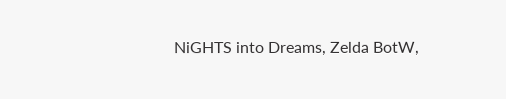NiGHTS into Dreams, Zelda BotW,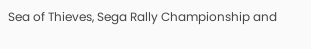Sea of Thieves, Sega Rally Championship and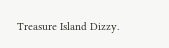Treasure Island Dizzy.